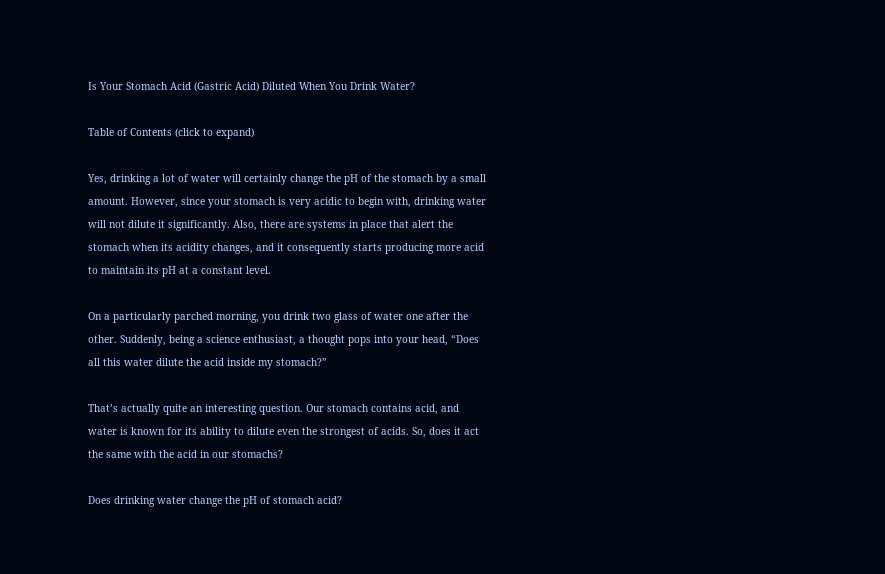Is Your Stomach Acid (Gastric Acid) Diluted When You Drink Water?

Table of Contents (click to expand)

Yes, drinking a lot of water will certainly change the pH of the stomach by a small amount. However, since your stomach is very acidic to begin with, drinking water will not dilute it significantly. Also, there are systems in place that alert the stomach when its acidity changes, and it consequently starts producing more acid to maintain its pH at a constant level.

On a particularly parched morning, you drink two glass of water one after the other. Suddenly, being a science enthusiast, a thought pops into your head, “Does all this water dilute the acid inside my stomach?”

That’s actually quite an interesting question. Our stomach contains acid, and water is known for its ability to dilute even the strongest of acids. So, does it act the same with the acid in our stomachs?

Does drinking water change the pH of stomach acid?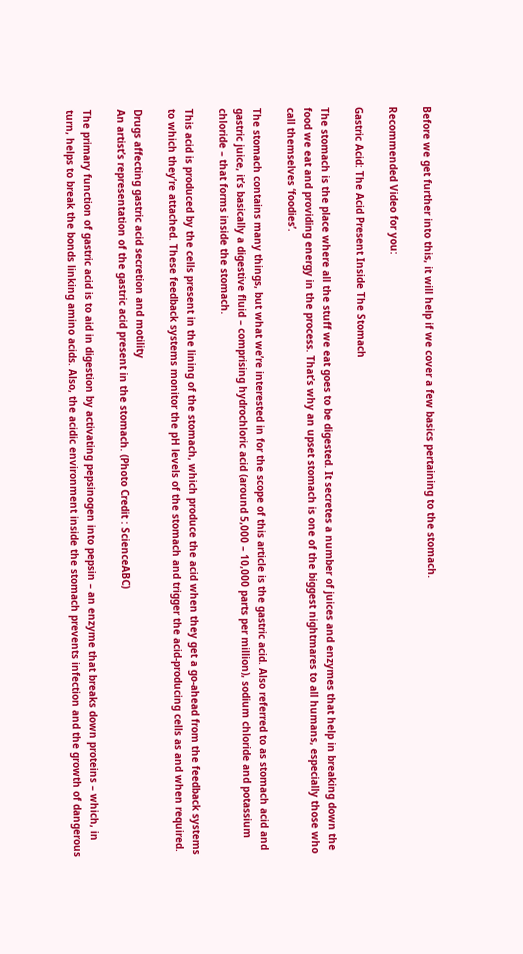Before we get further into this, it will help if we cover a few basics pertaining to the stomach.

Recommended Video for you:

Gastric Acid: The Acid Present Inside The Stomach

The stomach is the place where all the stuff we eat goes to be digested. It secretes a number of juices and enzymes that help in breaking down the food we eat and providing energy in the process. That’s why an upset stomach is one of the biggest nightmares to all humans, especially those who call themselves ‘foodies’.

The stomach contains many things, but what we’re interested in for the scope of this article is the gastric acid. Also referred to as stomach acid and gastric juice, it’s basically a digestive fluid – comprising hydrochloric acid (around 5,000 – 10,000 parts per million), sodium chloride and potassium chloride – that forms inside the stomach.

This acid is produced by the cells present in the lining of the stomach, which produce the acid when they get a go-ahead from the feedback systems to which they’re attached. These feedback systems monitor the pH levels of the stomach and trigger the acid-producing cells as and when required.

Drugs affecting gastric acid secretion and motility
An artist’s representation of the gastric acid present in the stomach. (Photo Credit : ScienceABC)

The primary function of gastric acid is to aid in digestion by activating pepsinogen into pepsin – an enzyme that breaks down proteins – which, in turn, helps to break the bonds linking amino acids. Also, the acidic environment inside the stomach prevents infection and the growth of dangerous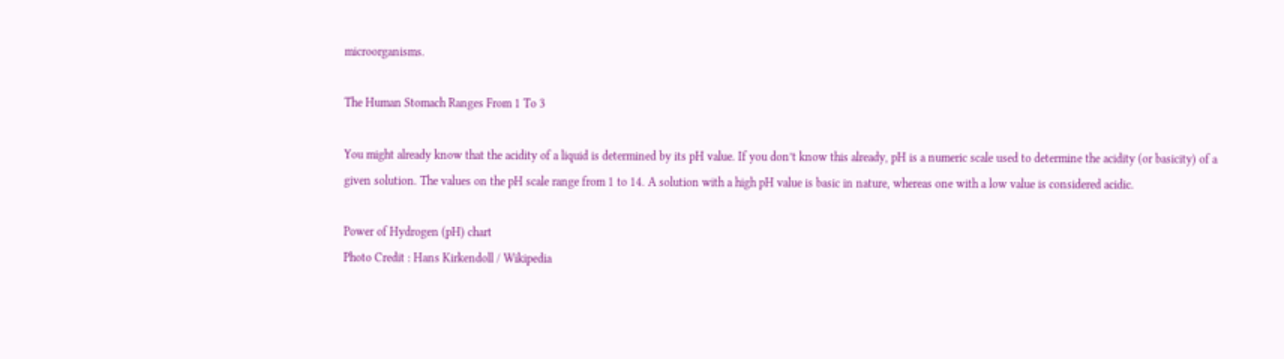microorganisms.

The Human Stomach Ranges From 1 To 3

You might already know that the acidity of a liquid is determined by its pH value. If you don’t know this already, pH is a numeric scale used to determine the acidity (or basicity) of a given solution. The values on the pH scale range from 1 to 14. A solution with a high pH value is basic in nature, whereas one with a low value is considered acidic.

Power of Hydrogen (pH) chart
Photo Credit : Hans Kirkendoll / Wikipedia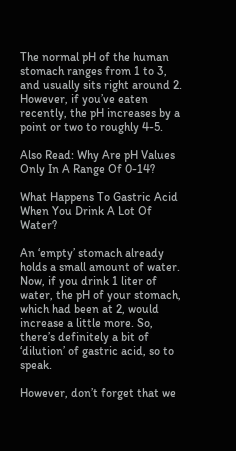The normal pH of the human stomach ranges from 1 to 3, and usually sits right around 2. However, if you’ve eaten recently, the pH increases by a point or two to roughly 4-5.

Also Read: Why Are pH Values Only In A Range Of 0-14?

What Happens To Gastric Acid When You Drink A Lot Of Water?

An ‘empty’ stomach already holds a small amount of water. Now, if you drink 1 liter of water, the pH of your stomach, which had been at 2, would increase a little more. So, there’s definitely a bit of ‘dilution’ of gastric acid, so to speak.

However, don’t forget that we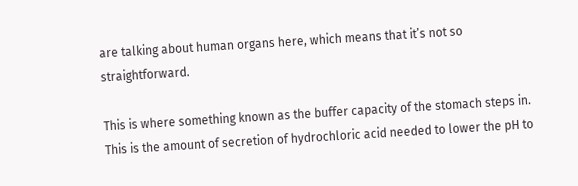are talking about human organs here, which means that it’s not so straightforward.

This is where something known as the buffer capacity of the stomach steps in. This is the amount of secretion of hydrochloric acid needed to lower the pH to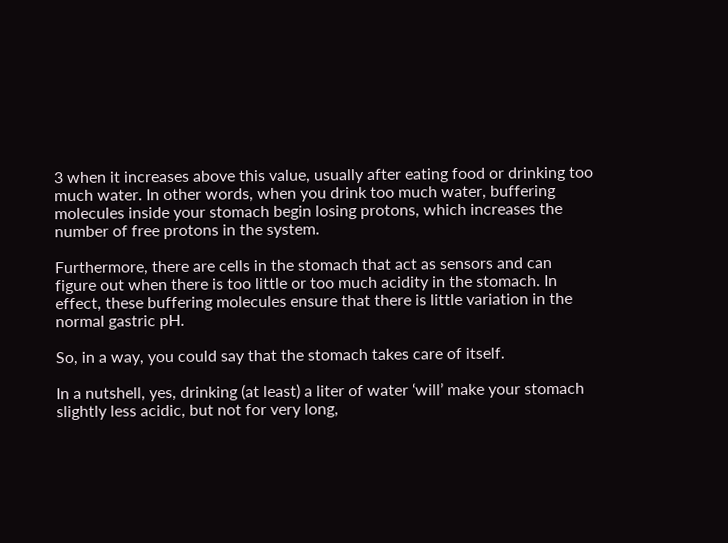3 when it increases above this value, usually after eating food or drinking too much water. In other words, when you drink too much water, buffering molecules inside your stomach begin losing protons, which increases the number of free protons in the system.

Furthermore, there are cells in the stomach that act as sensors and can figure out when there is too little or too much acidity in the stomach. In effect, these buffering molecules ensure that there is little variation in the normal gastric pH.

So, in a way, you could say that the stomach takes care of itself.

In a nutshell, yes, drinking (at least) a liter of water ‘will’ make your stomach slightly less acidic, but not for very long,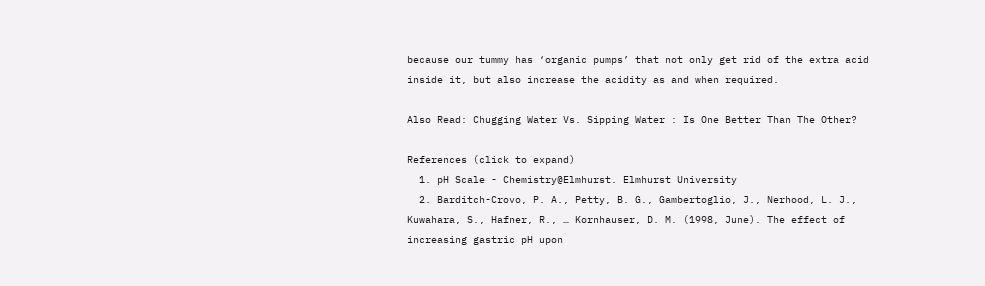because our tummy has ‘organic pumps’ that not only get rid of the extra acid inside it, but also increase the acidity as and when required.

Also Read: Chugging Water Vs. Sipping Water : Is One Better Than The Other?

References (click to expand)
  1. pH Scale - Chemistry@Elmhurst. Elmhurst University
  2. Barditch-Crovo, P. A., Petty, B. G., Gambertoglio, J., Nerhood, L. J., Kuwahara, S., Hafner, R., … Kornhauser, D. M. (1998, June). The effect of increasing gastric pH upon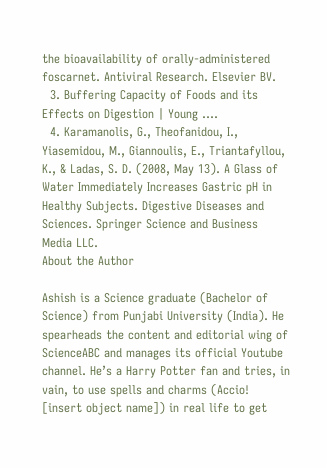the bioavailability of orally-administered foscarnet. Antiviral Research. Elsevier BV.
  3. Buffering Capacity of Foods and its Effects on Digestion | Young ....
  4. Karamanolis, G., Theofanidou, I., Yiasemidou, M., Giannoulis, E., Triantafyllou, K., & Ladas, S. D. (2008, May 13). A Glass of Water Immediately Increases Gastric pH in Healthy Subjects. Digestive Diseases and Sciences. Springer Science and Business Media LLC.
About the Author

Ashish is a Science graduate (Bachelor of Science) from Punjabi University (India). He spearheads the content and editorial wing of ScienceABC and manages its official Youtube channel. He’s a Harry Potter fan and tries, in vain, to use spells and charms (Accio! [insert object name]) in real life to get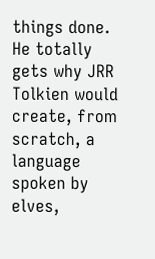things done. He totally gets why JRR Tolkien would create, from scratch, a language spoken by elves,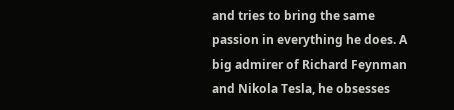and tries to bring the same passion in everything he does. A big admirer of Richard Feynman and Nikola Tesla, he obsesses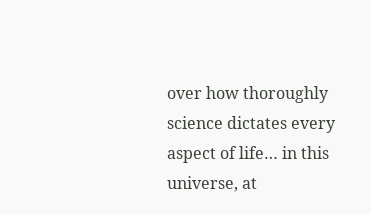over how thoroughly science dictates every aspect of life… in this universe, at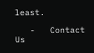least.

   -   Contact Us